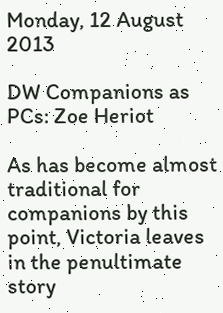Monday, 12 August 2013

DW Companions as PCs: Zoe Heriot

As has become almost traditional for companions by this point, Victoria leaves in the penultimate story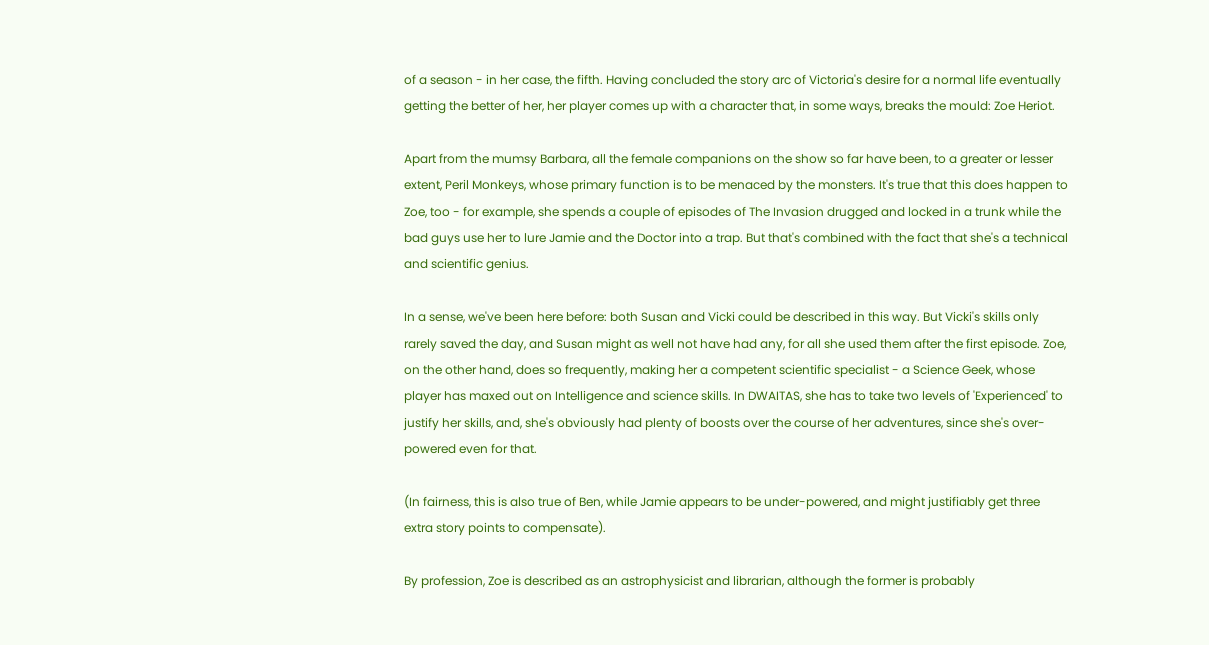of a season - in her case, the fifth. Having concluded the story arc of Victoria's desire for a normal life eventually getting the better of her, her player comes up with a character that, in some ways, breaks the mould: Zoe Heriot.

Apart from the mumsy Barbara, all the female companions on the show so far have been, to a greater or lesser extent, Peril Monkeys, whose primary function is to be menaced by the monsters. It's true that this does happen to Zoe, too - for example, she spends a couple of episodes of The Invasion drugged and locked in a trunk while the bad guys use her to lure Jamie and the Doctor into a trap. But that's combined with the fact that she's a technical and scientific genius.

In a sense, we've been here before: both Susan and Vicki could be described in this way. But Vicki's skills only rarely saved the day, and Susan might as well not have had any, for all she used them after the first episode. Zoe, on the other hand, does so frequently, making her a competent scientific specialist - a Science Geek, whose player has maxed out on Intelligence and science skills. In DWAITAS, she has to take two levels of 'Experienced' to justify her skills, and, she's obviously had plenty of boosts over the course of her adventures, since she's over-powered even for that.

(In fairness, this is also true of Ben, while Jamie appears to be under-powered, and might justifiably get three extra story points to compensate).

By profession, Zoe is described as an astrophysicist and librarian, although the former is probably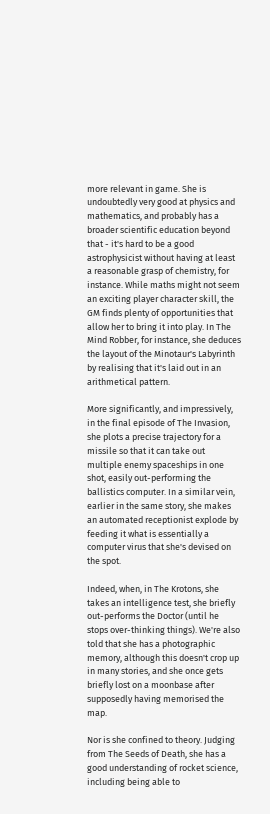more relevant in game. She is undoubtedly very good at physics and mathematics, and probably has a broader scientific education beyond that - it's hard to be a good astrophysicist without having at least a reasonable grasp of chemistry, for instance. While maths might not seem an exciting player character skill, the GM finds plenty of opportunities that allow her to bring it into play. In The Mind Robber, for instance, she deduces the layout of the Minotaur's Labyrinth by realising that it's laid out in an arithmetical pattern.

More significantly, and impressively, in the final episode of The Invasion, she plots a precise trajectory for a missile so that it can take out multiple enemy spaceships in one shot, easily out-performing the ballistics computer. In a similar vein, earlier in the same story, she makes an automated receptionist explode by feeding it what is essentially a computer virus that she's devised on the spot.

Indeed, when, in The Krotons, she takes an intelligence test, she briefly out-performs the Doctor (until he stops over-thinking things). We're also told that she has a photographic memory, although this doesn't crop up in many stories, and she once gets briefly lost on a moonbase after supposedly having memorised the map.

Nor is she confined to theory. Judging from The Seeds of Death, she has a good understanding of rocket science, including being able to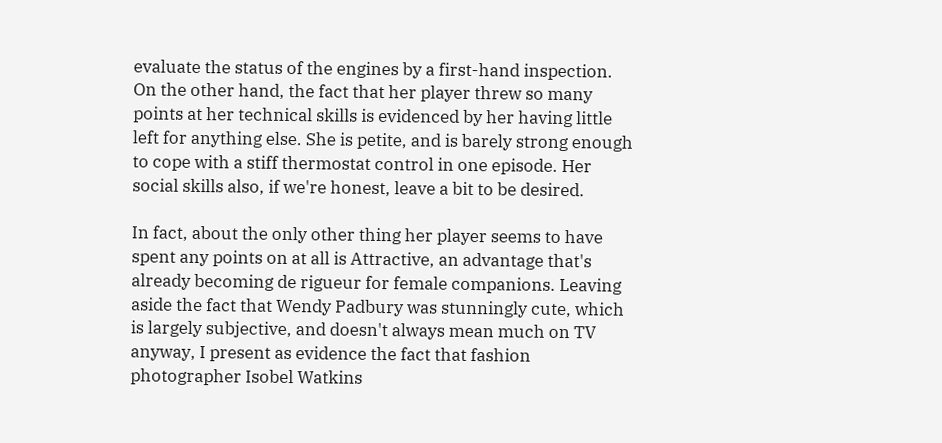evaluate the status of the engines by a first-hand inspection. On the other hand, the fact that her player threw so many points at her technical skills is evidenced by her having little left for anything else. She is petite, and is barely strong enough to cope with a stiff thermostat control in one episode. Her social skills also, if we're honest, leave a bit to be desired.

In fact, about the only other thing her player seems to have spent any points on at all is Attractive, an advantage that's already becoming de rigueur for female companions. Leaving aside the fact that Wendy Padbury was stunningly cute, which is largely subjective, and doesn't always mean much on TV anyway, I present as evidence the fact that fashion photographer Isobel Watkins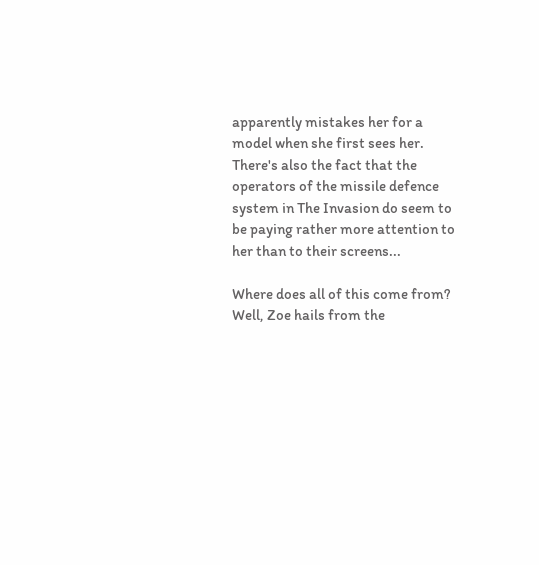apparently mistakes her for a model when she first sees her. There's also the fact that the operators of the missile defence system in The Invasion do seem to be paying rather more attention to her than to their screens...

Where does all of this come from? Well, Zoe hails from the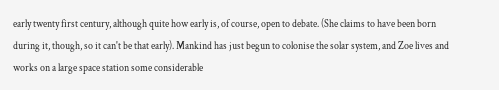early twenty first century, although quite how early is, of course, open to debate. (She claims to have been born during it, though, so it can't be that early). Mankind has just begun to colonise the solar system, and Zoe lives and works on a large space station some considerable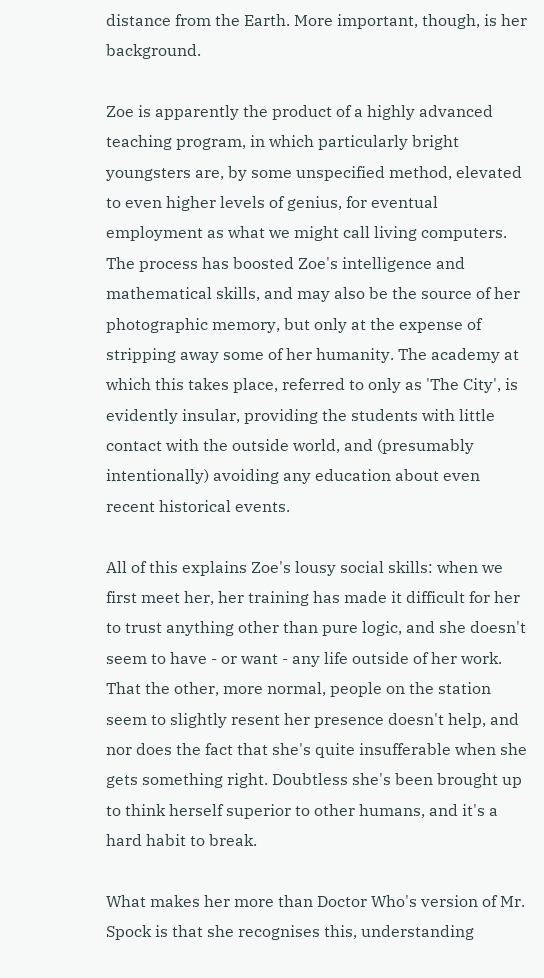distance from the Earth. More important, though, is her background.

Zoe is apparently the product of a highly advanced teaching program, in which particularly bright youngsters are, by some unspecified method, elevated to even higher levels of genius, for eventual employment as what we might call living computers. The process has boosted Zoe's intelligence and mathematical skills, and may also be the source of her photographic memory, but only at the expense of stripping away some of her humanity. The academy at which this takes place, referred to only as 'The City', is evidently insular, providing the students with little contact with the outside world, and (presumably intentionally) avoiding any education about even recent historical events.

All of this explains Zoe's lousy social skills: when we first meet her, her training has made it difficult for her to trust anything other than pure logic, and she doesn't seem to have - or want - any life outside of her work. That the other, more normal, people on the station seem to slightly resent her presence doesn't help, and nor does the fact that she's quite insufferable when she gets something right. Doubtless she's been brought up to think herself superior to other humans, and it's a hard habit to break.

What makes her more than Doctor Who's version of Mr. Spock is that she recognises this, understanding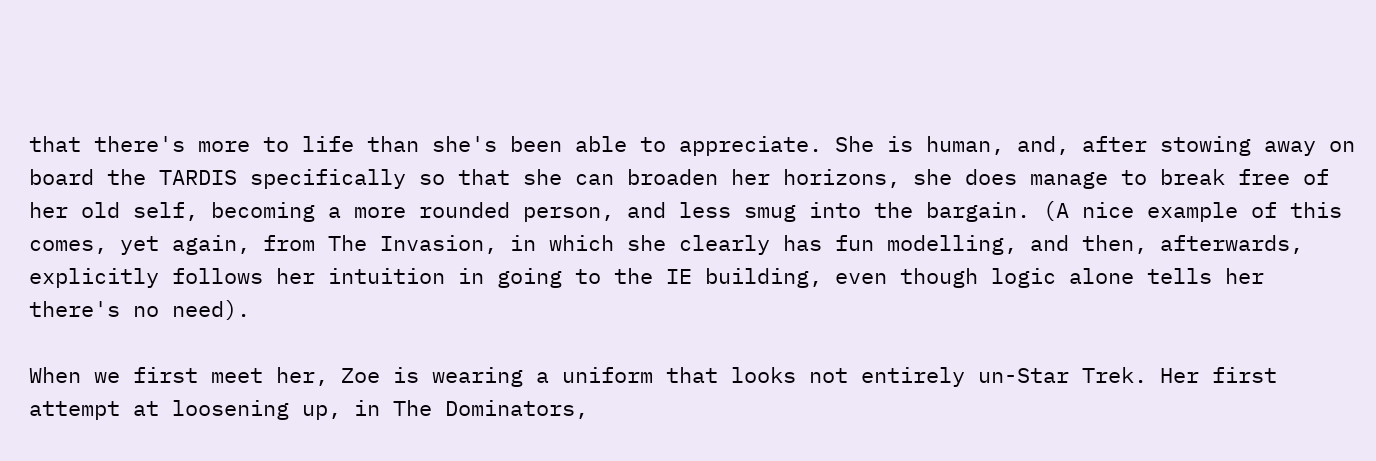that there's more to life than she's been able to appreciate. She is human, and, after stowing away on board the TARDIS specifically so that she can broaden her horizons, she does manage to break free of her old self, becoming a more rounded person, and less smug into the bargain. (A nice example of this comes, yet again, from The Invasion, in which she clearly has fun modelling, and then, afterwards, explicitly follows her intuition in going to the IE building, even though logic alone tells her there's no need).

When we first meet her, Zoe is wearing a uniform that looks not entirely un-Star Trek. Her first attempt at loosening up, in The Dominators,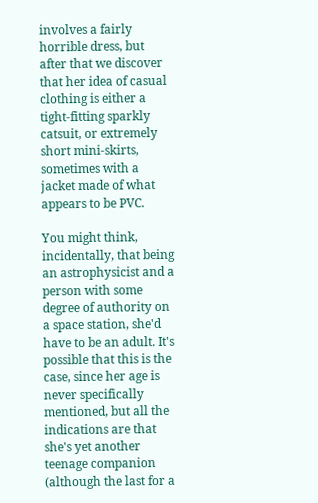involves a fairly horrible dress, but after that we discover that her idea of casual clothing is either a tight-fitting sparkly catsuit, or extremely short mini-skirts, sometimes with a jacket made of what appears to be PVC.

You might think, incidentally, that being an astrophysicist and a person with some degree of authority on a space station, she'd have to be an adult. It's possible that this is the case, since her age is never specifically mentioned, but all the indications are that she's yet another teenage companion (although the last for a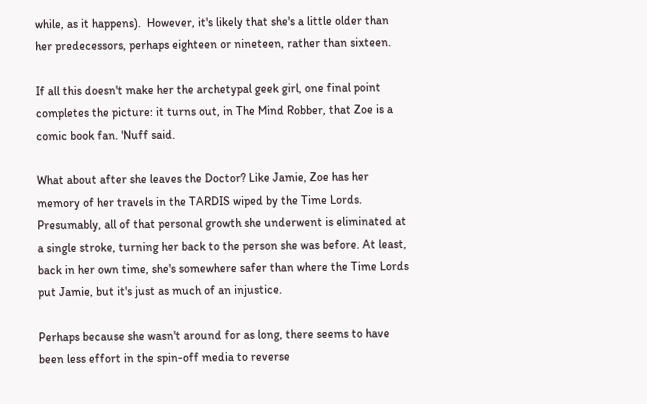while, as it happens).  However, it's likely that she's a little older than her predecessors, perhaps eighteen or nineteen, rather than sixteen.

If all this doesn't make her the archetypal geek girl, one final point completes the picture: it turns out, in The Mind Robber, that Zoe is a comic book fan. 'Nuff said.

What about after she leaves the Doctor? Like Jamie, Zoe has her memory of her travels in the TARDIS wiped by the Time Lords. Presumably, all of that personal growth she underwent is eliminated at a single stroke, turning her back to the person she was before. At least, back in her own time, she's somewhere safer than where the Time Lords put Jamie, but it's just as much of an injustice.

Perhaps because she wasn't around for as long, there seems to have been less effort in the spin-off media to reverse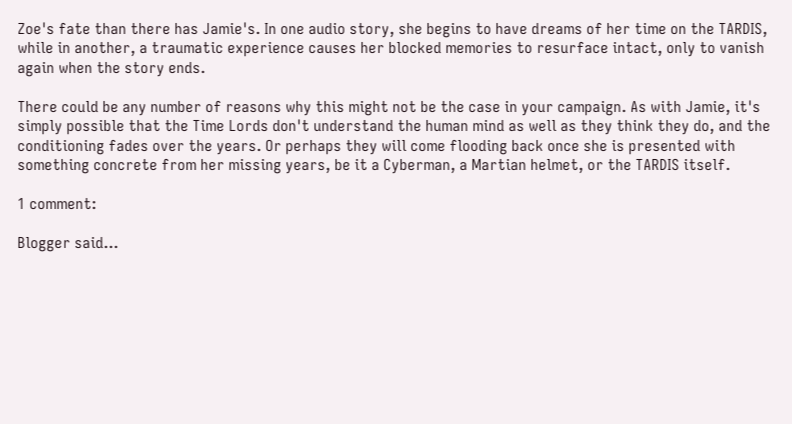Zoe's fate than there has Jamie's. In one audio story, she begins to have dreams of her time on the TARDIS, while in another, a traumatic experience causes her blocked memories to resurface intact, only to vanish again when the story ends.

There could be any number of reasons why this might not be the case in your campaign. As with Jamie, it's simply possible that the Time Lords don't understand the human mind as well as they think they do, and the conditioning fades over the years. Or perhaps they will come flooding back once she is presented with something concrete from her missing years, be it a Cyberman, a Martian helmet, or the TARDIS itself.

1 comment:

Blogger said...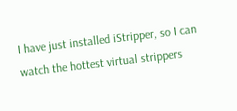I have just installed iStripper, so I can watch the hottest virtual strippers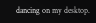dancing on my desktop.